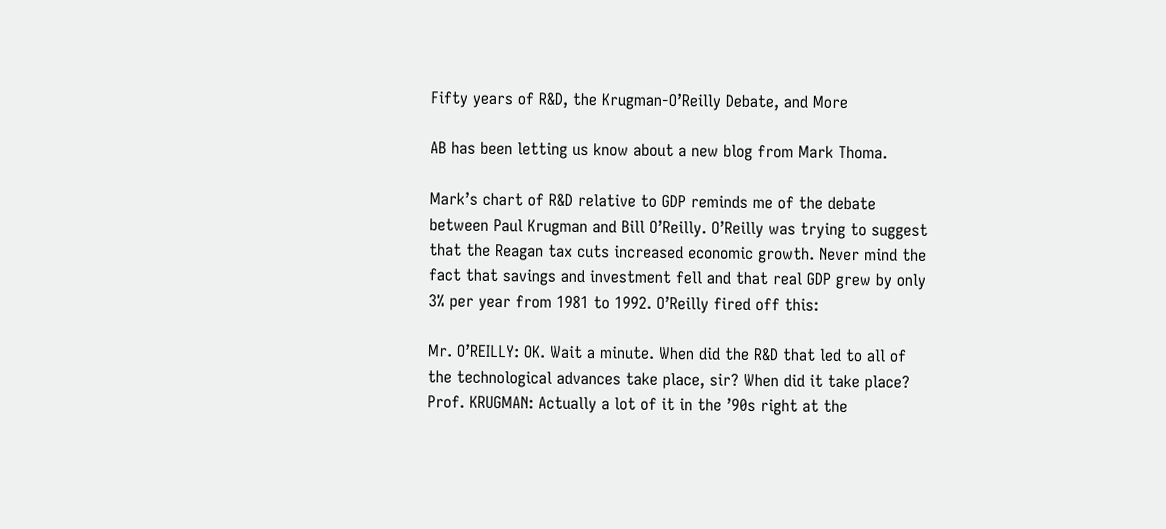Fifty years of R&D, the Krugman-O’Reilly Debate, and More

AB has been letting us know about a new blog from Mark Thoma.

Mark’s chart of R&D relative to GDP reminds me of the debate between Paul Krugman and Bill O’Reilly. O’Reilly was trying to suggest that the Reagan tax cuts increased economic growth. Never mind the fact that savings and investment fell and that real GDP grew by only 3% per year from 1981 to 1992. O’Reilly fired off this:

Mr. O’REILLY: OK. Wait a minute. When did the R&D that led to all of the technological advances take place, sir? When did it take place? Prof. KRUGMAN: Actually a lot of it in the ’90s right at the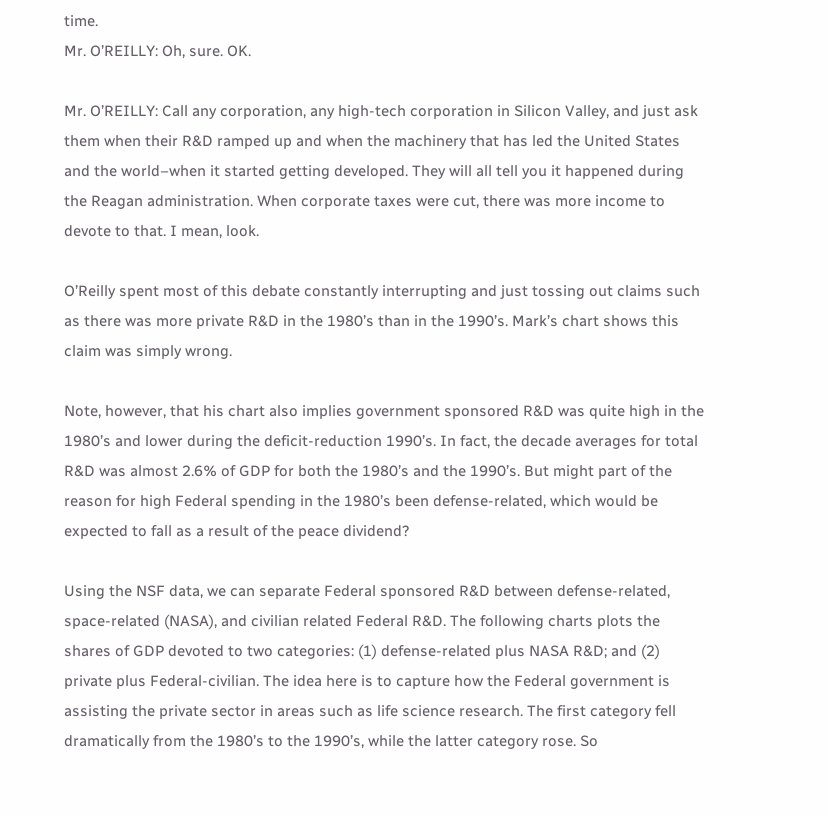time.
Mr. O’REILLY: Oh, sure. OK.

Mr. O’REILLY: Call any corporation, any high-tech corporation in Silicon Valley, and just ask them when their R&D ramped up and when the machinery that has led the United States and the world–when it started getting developed. They will all tell you it happened during the Reagan administration. When corporate taxes were cut, there was more income to devote to that. I mean, look.

O’Reilly spent most of this debate constantly interrupting and just tossing out claims such as there was more private R&D in the 1980’s than in the 1990’s. Mark’s chart shows this claim was simply wrong.

Note, however, that his chart also implies government sponsored R&D was quite high in the 1980’s and lower during the deficit-reduction 1990’s. In fact, the decade averages for total R&D was almost 2.6% of GDP for both the 1980’s and the 1990’s. But might part of the reason for high Federal spending in the 1980’s been defense-related, which would be expected to fall as a result of the peace dividend?

Using the NSF data, we can separate Federal sponsored R&D between defense-related, space-related (NASA), and civilian related Federal R&D. The following charts plots the shares of GDP devoted to two categories: (1) defense-related plus NASA R&D; and (2) private plus Federal-civilian. The idea here is to capture how the Federal government is assisting the private sector in areas such as life science research. The first category fell dramatically from the 1980’s to the 1990’s, while the latter category rose. So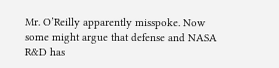Mr. O’Reilly apparently misspoke. Now some might argue that defense and NASA R&D has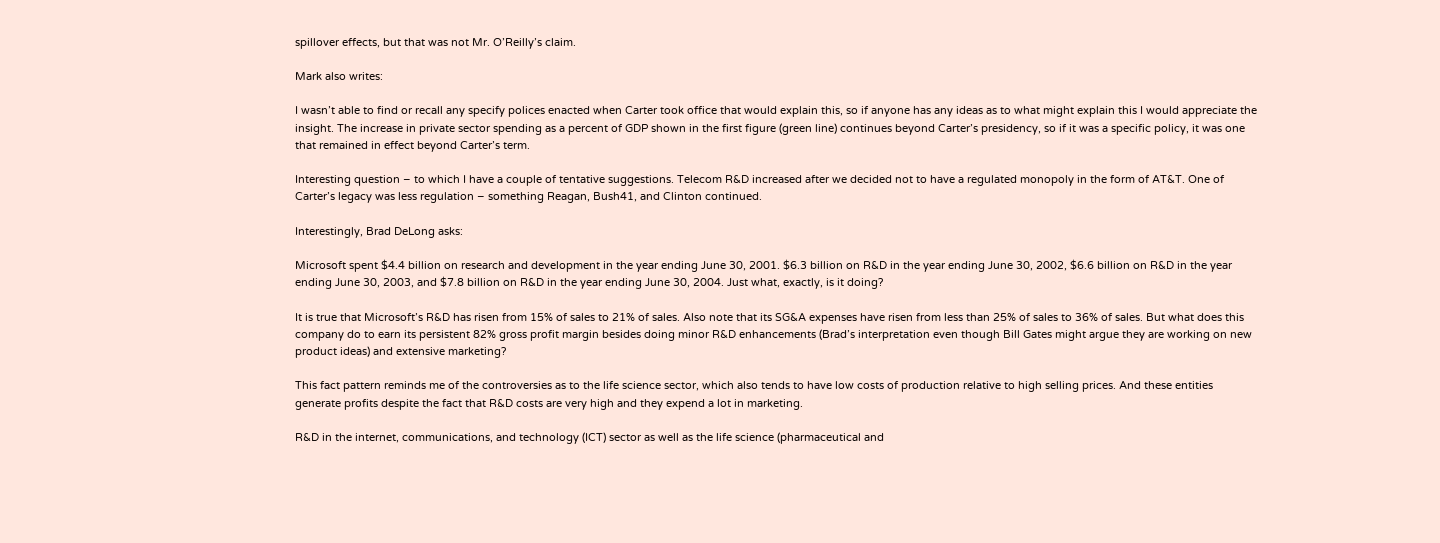spillover effects, but that was not Mr. O’Reilly’s claim.

Mark also writes:

I wasn’t able to find or recall any specify polices enacted when Carter took office that would explain this, so if anyone has any ideas as to what might explain this I would appreciate the insight. The increase in private sector spending as a percent of GDP shown in the first figure (green line) continues beyond Carter’s presidency, so if it was a specific policy, it was one that remained in effect beyond Carter’s term.

Interesting question – to which I have a couple of tentative suggestions. Telecom R&D increased after we decided not to have a regulated monopoly in the form of AT&T. One of Carter’s legacy was less regulation – something Reagan, Bush41, and Clinton continued.

Interestingly, Brad DeLong asks:

Microsoft spent $4.4 billion on research and development in the year ending June 30, 2001. $6.3 billion on R&D in the year ending June 30, 2002, $6.6 billion on R&D in the year ending June 30, 2003, and $7.8 billion on R&D in the year ending June 30, 2004. Just what, exactly, is it doing?

It is true that Microsoft’s R&D has risen from 15% of sales to 21% of sales. Also note that its SG&A expenses have risen from less than 25% of sales to 36% of sales. But what does this company do to earn its persistent 82% gross profit margin besides doing minor R&D enhancements (Brad’s interpretation even though Bill Gates might argue they are working on new product ideas) and extensive marketing?

This fact pattern reminds me of the controversies as to the life science sector, which also tends to have low costs of production relative to high selling prices. And these entities generate profits despite the fact that R&D costs are very high and they expend a lot in marketing.

R&D in the internet, communications, and technology (ICT) sector as well as the life science (pharmaceutical and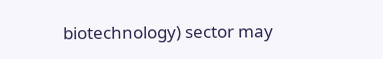biotechnology) sector may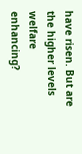have risen. But are the higher levels welfare enhancing?